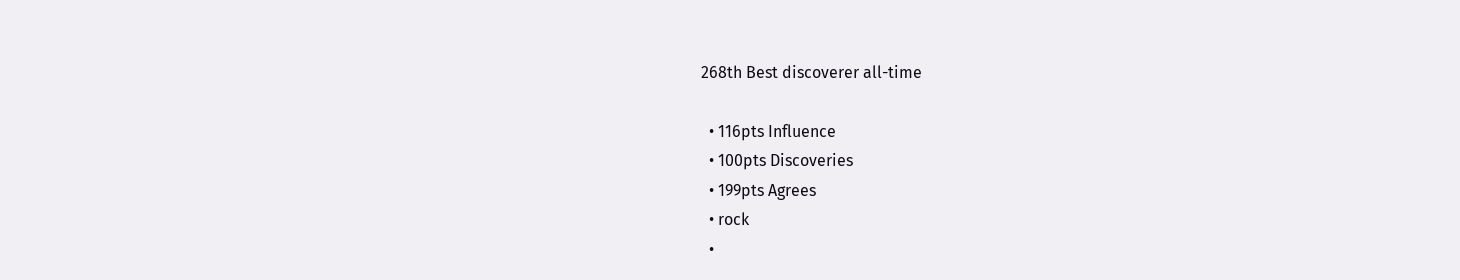268th Best discoverer all-time

  • 116pts Influence
  • 100pts Discoveries
  • 199pts Agrees
  • rock
  •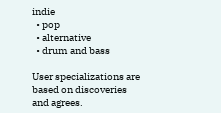indie
  • pop
  • alternative
  • drum and bass

User specializations are based on discoveries and agrees.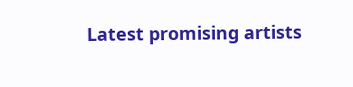Latest promising artists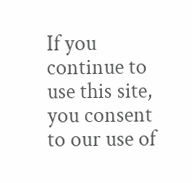If you continue to use this site, you consent to our use of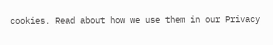cookies. Read about how we use them in our Privacy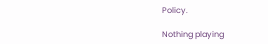Policy.

Nothing playing